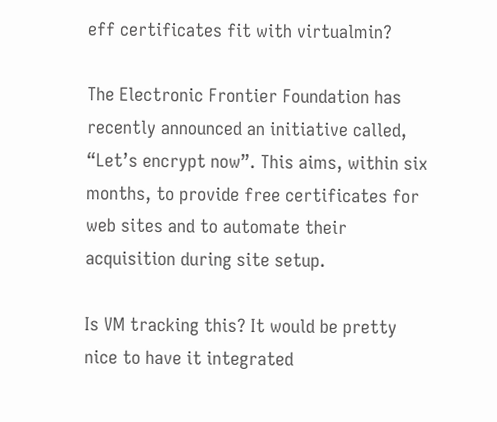eff certificates fit with virtualmin?

The Electronic Frontier Foundation has recently announced an initiative called, “Let’s encrypt now”. This aims, within six months, to provide free certificates for web sites and to automate their acquisition during site setup.

Is VM tracking this? It would be pretty nice to have it integrated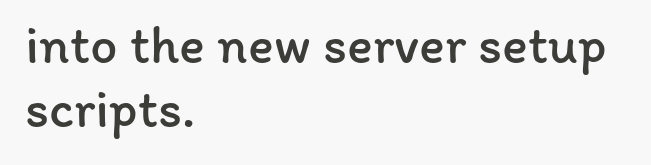into the new server setup scripts.